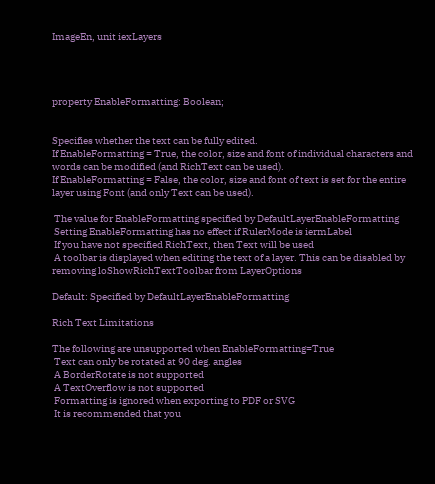ImageEn, unit iexLayers




property EnableFormatting: Boolean;


Specifies whether the text can be fully edited.
If EnableFormatting = True, the color, size and font of individual characters and words can be modified (and RichText can be used).
If EnableFormatting = False, the color, size and font of text is set for the entire layer using Font (and only Text can be used).

 The value for EnableFormatting specified by DefaultLayerEnableFormatting
 Setting EnableFormatting has no effect if RulerMode is iermLabel
 If you have not specified RichText, then Text will be used
 A toolbar is displayed when editing the text of a layer. This can be disabled by removing loShowRichTextToolbar from LayerOptions

Default: Specified by DefaultLayerEnableFormatting

Rich Text Limitations

The following are unsupported when EnableFormatting=True
 Text can only be rotated at 90 deg. angles
 A BorderRotate is not supported
 A TextOverflow is not supported
 Formatting is ignored when exporting to PDF or SVG
 It is recommended that you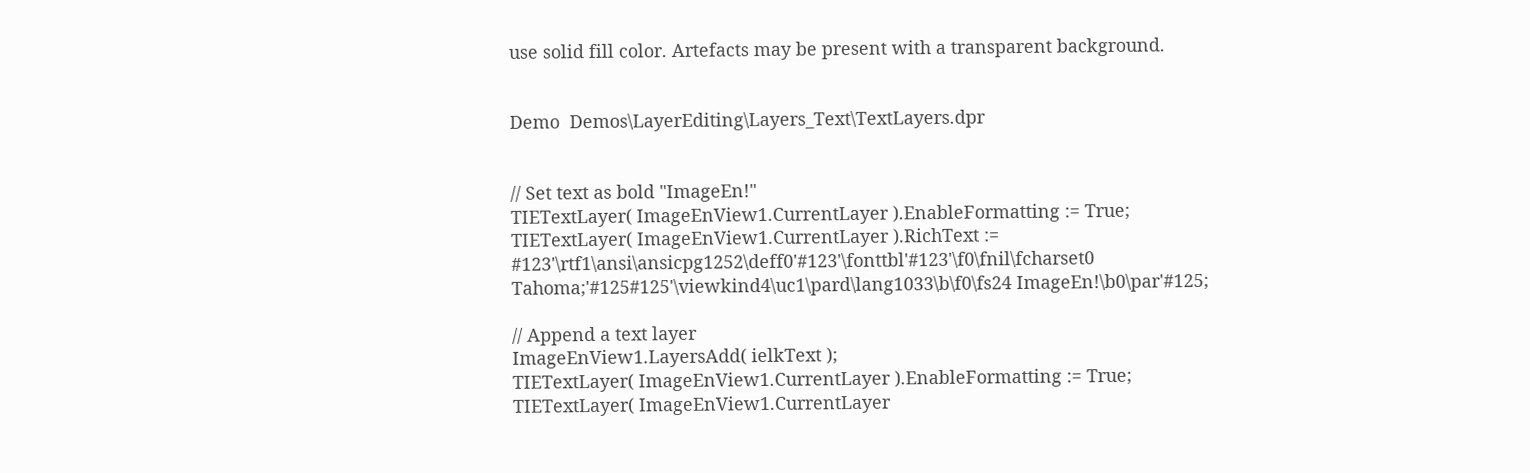use solid fill color. Artefacts may be present with a transparent background.


Demo  Demos\LayerEditing\Layers_Text\TextLayers.dpr


// Set text as bold "ImageEn!"
TIETextLayer( ImageEnView1.CurrentLayer ).EnableFormatting := True;
TIETextLayer( ImageEnView1.CurrentLayer ).RichText := #123'\rtf1\ansi\ansicpg1252\deff0'#123'\fonttbl'#123'\f0\fnil\fcharset0 Tahoma;'#125#125'\viewkind4\uc1\pard\lang1033\b\f0\fs24 ImageEn!\b0\par'#125;

// Append a text layer
ImageEnView1.LayersAdd( ielkText );
TIETextLayer( ImageEnView1.CurrentLayer ).EnableFormatting := True;
TIETextLayer( ImageEnView1.CurrentLayer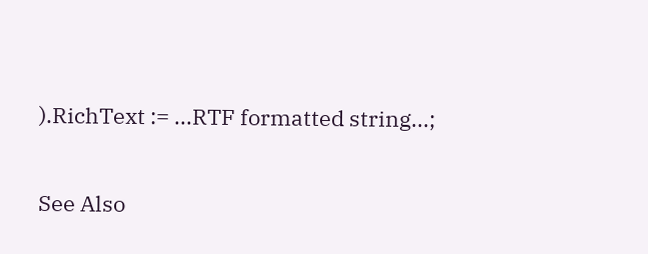).RichText := ...RTF formatted string...;

See Also